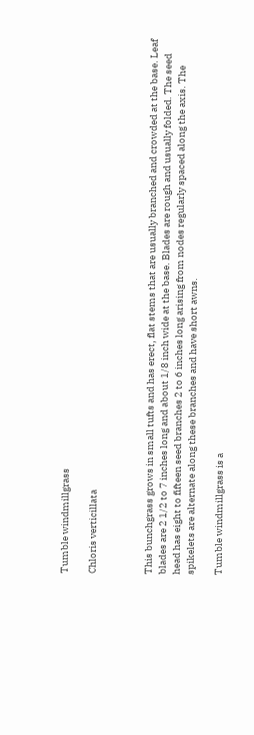Tumble windmillgrass

Chloris verticillata



This bunchgrass grows in small tufts and has erect, flat stems that are usually branched and crowded at the base. Leaf blades are 2 1/2 to 7 inches long and about 1/8 inch wide at the base. Blades are rough and usually folded. The seed head has eight to fifteen seed branches 2 to 6 inches long arising from nodes regularly spaced along the axis. The spikelets are alternate along these branches and have short awns.

Tumble windmillgrass is a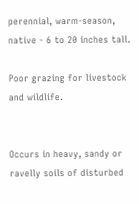perennial, warm-season, native - 6 to 20 inches tall.

Poor grazing for livestock and wildlife.


Occurs in heavy, sandy or ravelly soils of disturbed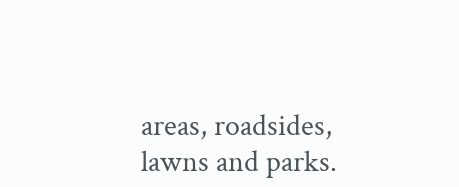areas, roadsides, lawns and parks.